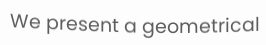We present a geometrical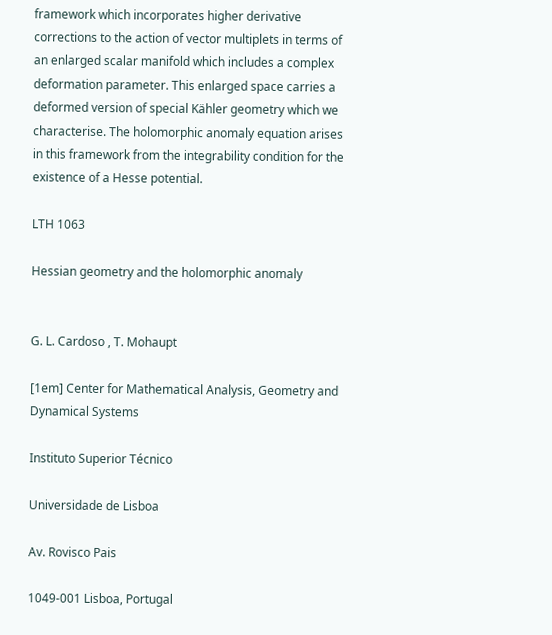framework which incorporates higher derivative corrections to the action of vector multiplets in terms of an enlarged scalar manifold which includes a complex deformation parameter. This enlarged space carries a deformed version of special Kähler geometry which we characterise. The holomorphic anomaly equation arises in this framework from the integrability condition for the existence of a Hesse potential.

LTH 1063

Hessian geometry and the holomorphic anomaly


G. L. Cardoso , T. Mohaupt

[1em] Center for Mathematical Analysis, Geometry and Dynamical Systems

Instituto Superior Técnico

Universidade de Lisboa

Av. Rovisco Pais

1049-001 Lisboa, Portugal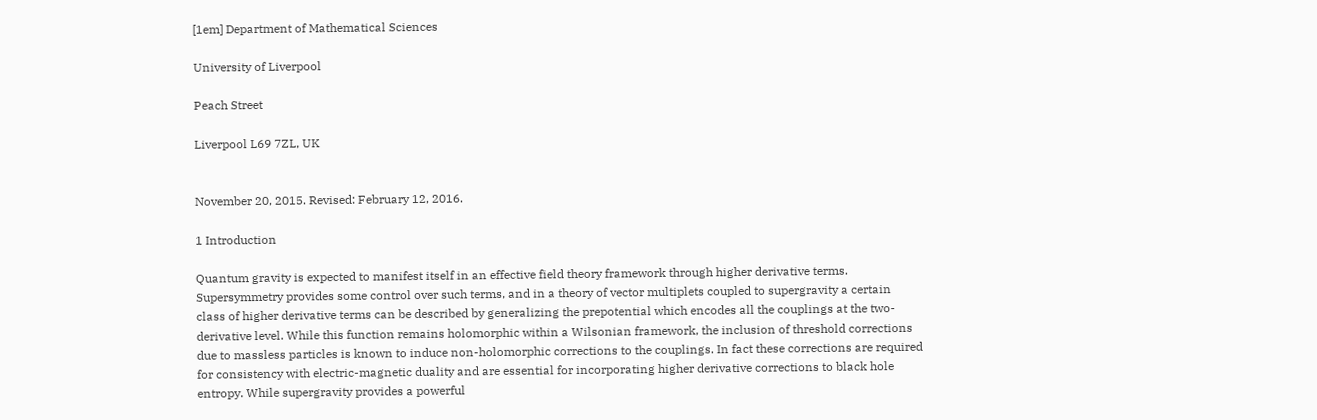[1em] Department of Mathematical Sciences

University of Liverpool

Peach Street

Liverpool L69 7ZL, UK


November 20, 2015. Revised: February 12, 2016.

1 Introduction

Quantum gravity is expected to manifest itself in an effective field theory framework through higher derivative terms. Supersymmetry provides some control over such terms, and in a theory of vector multiplets coupled to supergravity a certain class of higher derivative terms can be described by generalizing the prepotential which encodes all the couplings at the two-derivative level. While this function remains holomorphic within a Wilsonian framework, the inclusion of threshold corrections due to massless particles is known to induce non-holomorphic corrections to the couplings. In fact these corrections are required for consistency with electric-magnetic duality and are essential for incorporating higher derivative corrections to black hole entropy. While supergravity provides a powerful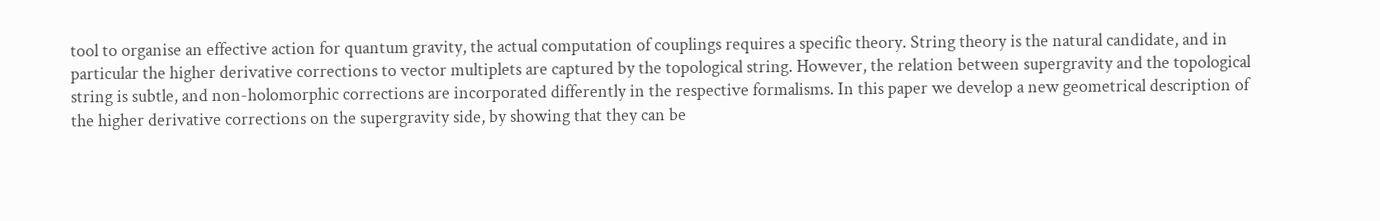tool to organise an effective action for quantum gravity, the actual computation of couplings requires a specific theory. String theory is the natural candidate, and in particular the higher derivative corrections to vector multiplets are captured by the topological string. However, the relation between supergravity and the topological string is subtle, and non-holomorphic corrections are incorporated differently in the respective formalisms. In this paper we develop a new geometrical description of the higher derivative corrections on the supergravity side, by showing that they can be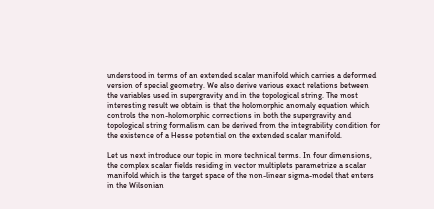understood in terms of an extended scalar manifold which carries a deformed version of special geometry. We also derive various exact relations between the variables used in supergravity and in the topological string. The most interesting result we obtain is that the holomorphic anomaly equation which controls the non-holomorphic corrections in both the supergravity and topological string formalism can be derived from the integrability condition for the existence of a Hesse potential on the extended scalar manifold.

Let us next introduce our topic in more technical terms. In four dimensions, the complex scalar fields residing in vector multiplets parametrize a scalar manifold which is the target space of the non-linear sigma-model that enters in the Wilsonian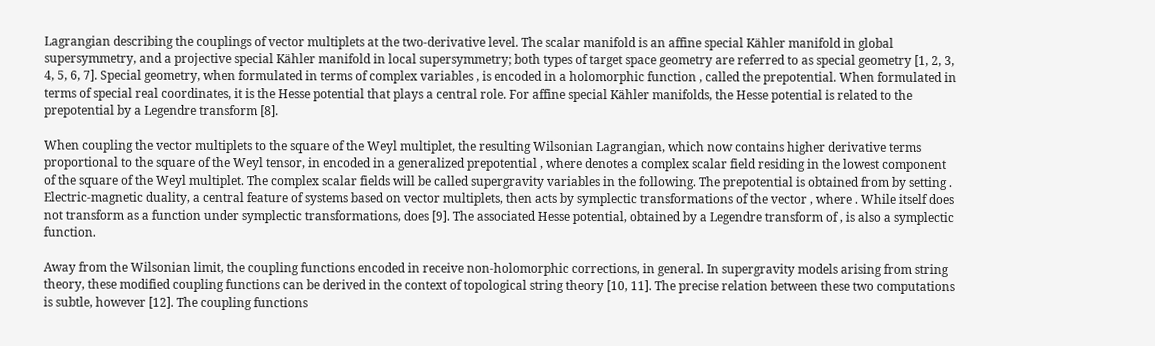Lagrangian describing the couplings of vector multiplets at the two-derivative level. The scalar manifold is an affine special Kähler manifold in global supersymmetry, and a projective special Kähler manifold in local supersymmetry; both types of target space geometry are referred to as special geometry [1, 2, 3, 4, 5, 6, 7]. Special geometry, when formulated in terms of complex variables , is encoded in a holomorphic function , called the prepotential. When formulated in terms of special real coordinates, it is the Hesse potential that plays a central role. For affine special Kähler manifolds, the Hesse potential is related to the prepotential by a Legendre transform [8].

When coupling the vector multiplets to the square of the Weyl multiplet, the resulting Wilsonian Lagrangian, which now contains higher derivative terms proportional to the square of the Weyl tensor, in encoded in a generalized prepotential , where denotes a complex scalar field residing in the lowest component of the square of the Weyl multiplet. The complex scalar fields will be called supergravity variables in the following. The prepotential is obtained from by setting . Electric-magnetic duality, a central feature of systems based on vector multiplets, then acts by symplectic transformations of the vector , where . While itself does not transform as a function under symplectic transformations, does [9]. The associated Hesse potential, obtained by a Legendre transform of , is also a symplectic function.

Away from the Wilsonian limit, the coupling functions encoded in receive non-holomorphic corrections, in general. In supergravity models arising from string theory, these modified coupling functions can be derived in the context of topological string theory [10, 11]. The precise relation between these two computations is subtle, however [12]. The coupling functions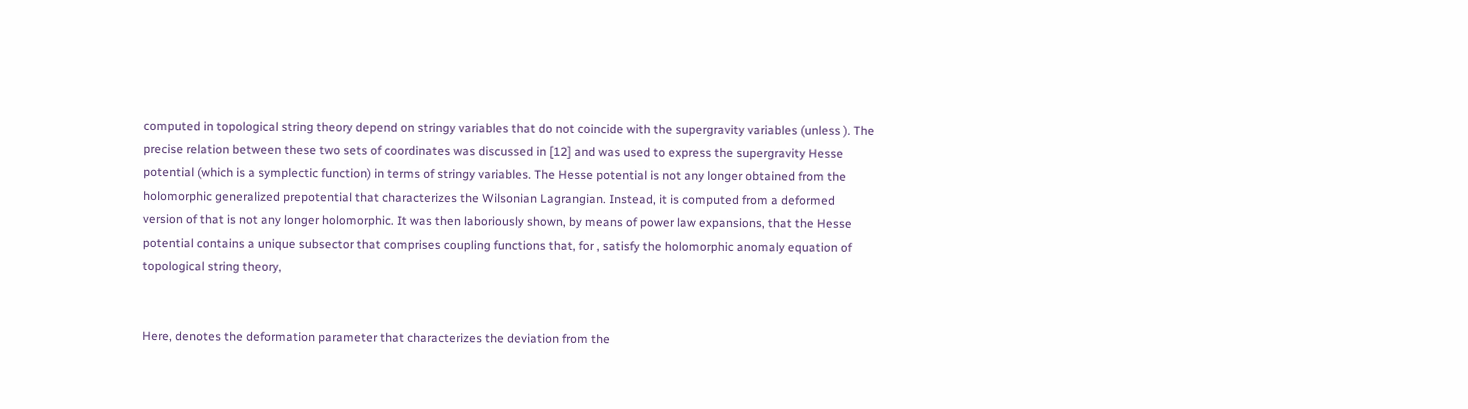computed in topological string theory depend on stringy variables that do not coincide with the supergravity variables (unless ). The precise relation between these two sets of coordinates was discussed in [12] and was used to express the supergravity Hesse potential (which is a symplectic function) in terms of stringy variables. The Hesse potential is not any longer obtained from the holomorphic generalized prepotential that characterizes the Wilsonian Lagrangian. Instead, it is computed from a deformed version of that is not any longer holomorphic. It was then laboriously shown, by means of power law expansions, that the Hesse potential contains a unique subsector that comprises coupling functions that, for , satisfy the holomorphic anomaly equation of topological string theory,


Here, denotes the deformation parameter that characterizes the deviation from the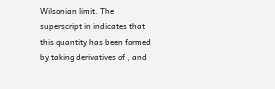Wilsonian limit. The superscript in indicates that this quantity has been formed by taking derivatives of , and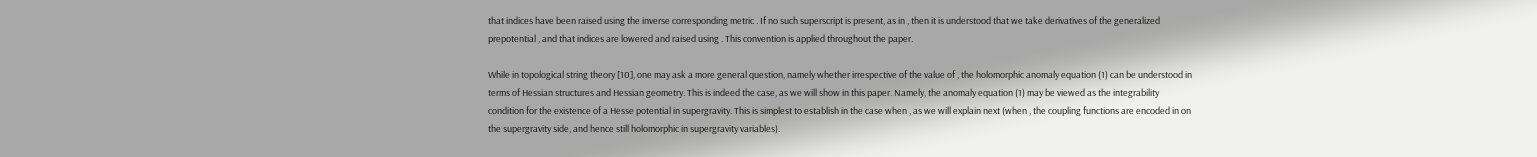that indices have been raised using the inverse corresponding metric . If no such superscript is present, as in , then it is understood that we take derivatives of the generalized prepotential , and that indices are lowered and raised using . This convention is applied throughout the paper.

While in topological string theory [10], one may ask a more general question, namely whether irrespective of the value of , the holomorphic anomaly equation (1) can be understood in terms of Hessian structures and Hessian geometry. This is indeed the case, as we will show in this paper. Namely, the anomaly equation (1) may be viewed as the integrability condition for the existence of a Hesse potential in supergravity. This is simplest to establish in the case when , as we will explain next (when , the coupling functions are encoded in on the supergravity side, and hence still holomorphic in supergravity variables).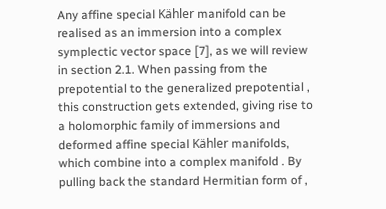Any affine special Kähler manifold can be realised as an immersion into a complex symplectic vector space [7], as we will review in section 2.1. When passing from the prepotential to the generalized prepotential , this construction gets extended, giving rise to a holomorphic family of immersions and deformed affine special Kähler manifolds, which combine into a complex manifold . By pulling back the standard Hermitian form of ,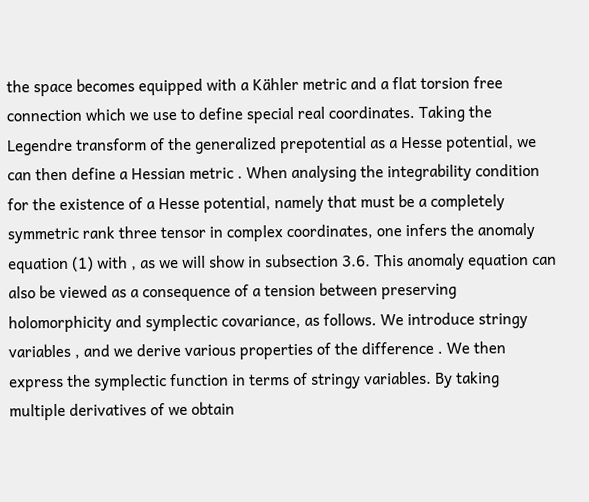the space becomes equipped with a Kähler metric and a flat torsion free connection which we use to define special real coordinates. Taking the Legendre transform of the generalized prepotential as a Hesse potential, we can then define a Hessian metric . When analysing the integrability condition for the existence of a Hesse potential, namely that must be a completely symmetric rank three tensor in complex coordinates, one infers the anomaly equation (1) with , as we will show in subsection 3.6. This anomaly equation can also be viewed as a consequence of a tension between preserving holomorphicity and symplectic covariance, as follows. We introduce stringy variables , and we derive various properties of the difference . We then express the symplectic function in terms of stringy variables. By taking multiple derivatives of we obtain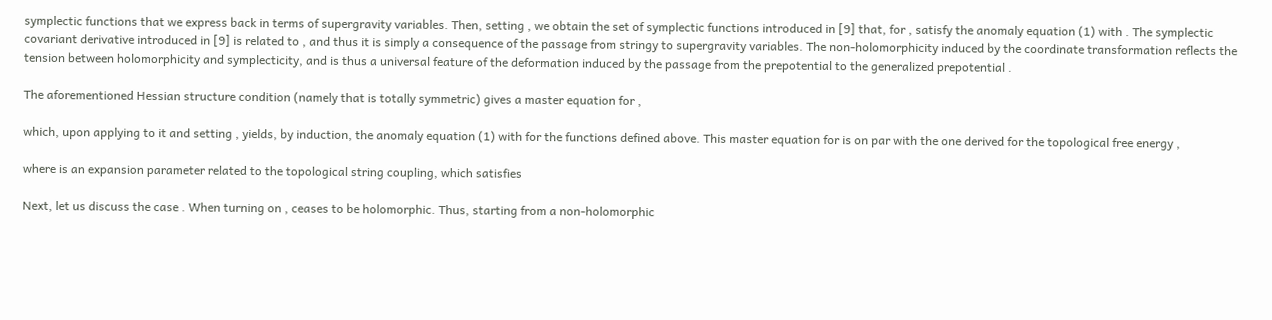symplectic functions that we express back in terms of supergravity variables. Then, setting , we obtain the set of symplectic functions introduced in [9] that, for , satisfy the anomaly equation (1) with . The symplectic covariant derivative introduced in [9] is related to , and thus it is simply a consequence of the passage from stringy to supergravity variables. The non-holomorphicity induced by the coordinate transformation reflects the tension between holomorphicity and symplecticity, and is thus a universal feature of the deformation induced by the passage from the prepotential to the generalized prepotential .

The aforementioned Hessian structure condition (namely that is totally symmetric) gives a master equation for ,

which, upon applying to it and setting , yields, by induction, the anomaly equation (1) with for the functions defined above. This master equation for is on par with the one derived for the topological free energy ,

where is an expansion parameter related to the topological string coupling, which satisfies

Next, let us discuss the case . When turning on , ceases to be holomorphic. Thus, starting from a non-holomorphic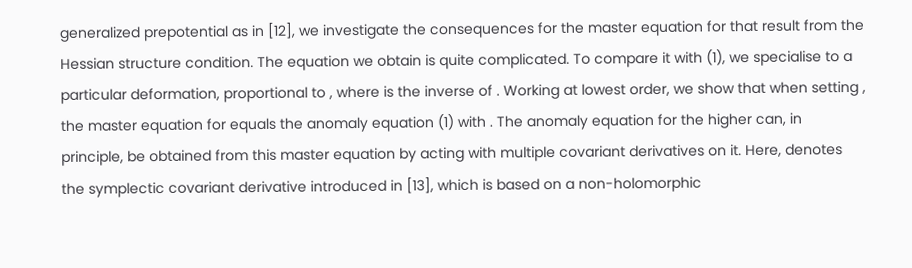generalized prepotential as in [12], we investigate the consequences for the master equation for that result from the Hessian structure condition. The equation we obtain is quite complicated. To compare it with (1), we specialise to a particular deformation, proportional to , where is the inverse of . Working at lowest order, we show that when setting , the master equation for equals the anomaly equation (1) with . The anomaly equation for the higher can, in principle, be obtained from this master equation by acting with multiple covariant derivatives on it. Here, denotes the symplectic covariant derivative introduced in [13], which is based on a non-holomorphic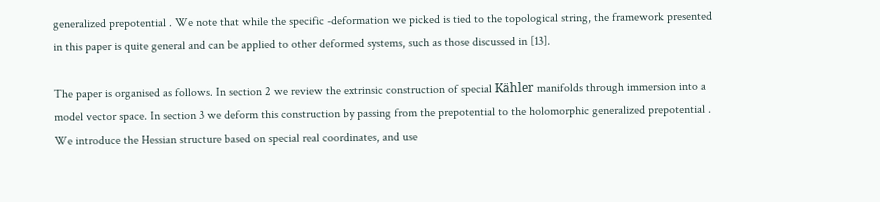generalized prepotential . We note that while the specific -deformation we picked is tied to the topological string, the framework presented in this paper is quite general and can be applied to other deformed systems, such as those discussed in [13].

The paper is organised as follows. In section 2 we review the extrinsic construction of special Kähler manifolds through immersion into a model vector space. In section 3 we deform this construction by passing from the prepotential to the holomorphic generalized prepotential . We introduce the Hessian structure based on special real coordinates, and use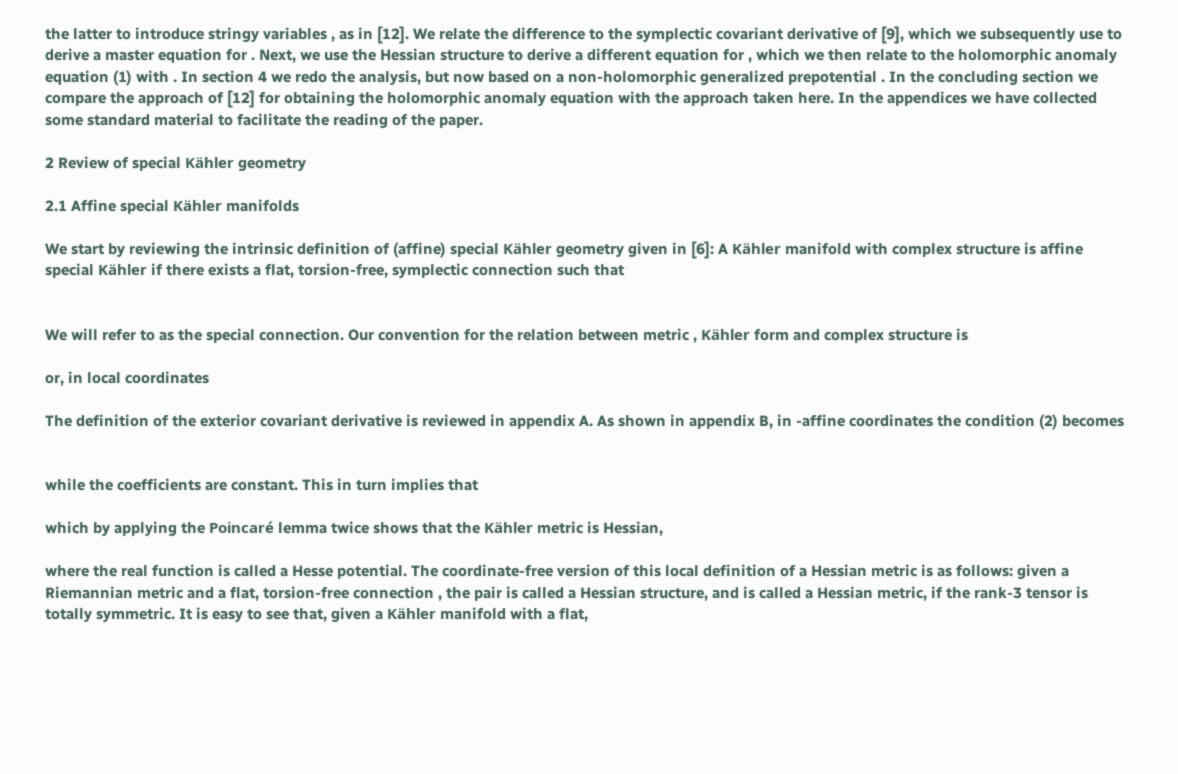the latter to introduce stringy variables , as in [12]. We relate the difference to the symplectic covariant derivative of [9], which we subsequently use to derive a master equation for . Next, we use the Hessian structure to derive a different equation for , which we then relate to the holomorphic anomaly equation (1) with . In section 4 we redo the analysis, but now based on a non-holomorphic generalized prepotential . In the concluding section we compare the approach of [12] for obtaining the holomorphic anomaly equation with the approach taken here. In the appendices we have collected some standard material to facilitate the reading of the paper.

2 Review of special Kähler geometry

2.1 Affine special Kähler manifolds

We start by reviewing the intrinsic definition of (affine) special Kähler geometry given in [6]: A Kähler manifold with complex structure is affine special Kähler if there exists a flat, torsion-free, symplectic connection such that


We will refer to as the special connection. Our convention for the relation between metric , Kähler form and complex structure is

or, in local coordinates

The definition of the exterior covariant derivative is reviewed in appendix A. As shown in appendix B, in -affine coordinates the condition (2) becomes


while the coefficients are constant. This in turn implies that

which by applying the Poincaré lemma twice shows that the Kähler metric is Hessian,

where the real function is called a Hesse potential. The coordinate-free version of this local definition of a Hessian metric is as follows: given a Riemannian metric and a flat, torsion-free connection , the pair is called a Hessian structure, and is called a Hessian metric, if the rank-3 tensor is totally symmetric. It is easy to see that, given a Kähler manifold with a flat,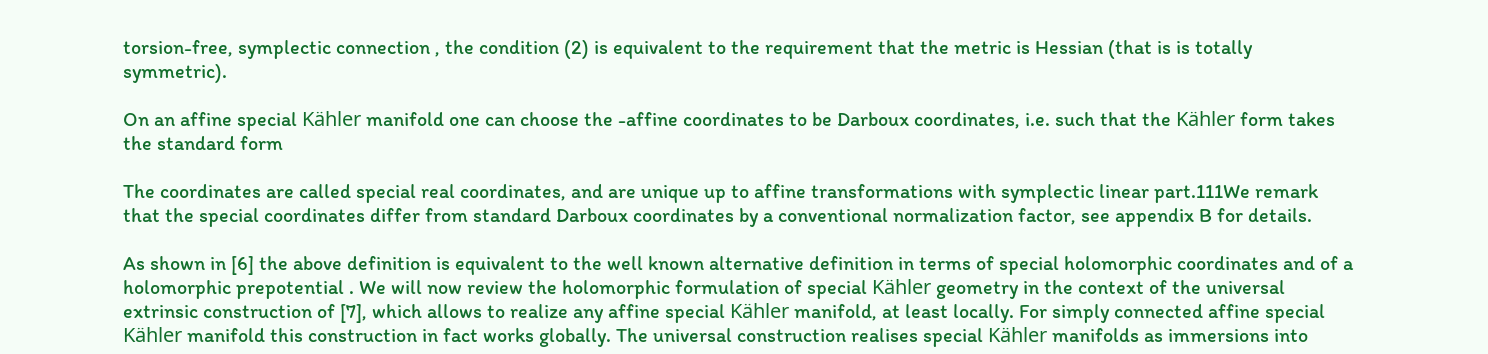torsion-free, symplectic connection , the condition (2) is equivalent to the requirement that the metric is Hessian (that is is totally symmetric).

On an affine special Kähler manifold one can choose the -affine coordinates to be Darboux coordinates, i.e. such that the Kähler form takes the standard form

The coordinates are called special real coordinates, and are unique up to affine transformations with symplectic linear part.111We remark that the special coordinates differ from standard Darboux coordinates by a conventional normalization factor, see appendix B for details.

As shown in [6] the above definition is equivalent to the well known alternative definition in terms of special holomorphic coordinates and of a holomorphic prepotential . We will now review the holomorphic formulation of special Kähler geometry in the context of the universal extrinsic construction of [7], which allows to realize any affine special Kähler manifold, at least locally. For simply connected affine special Kähler manifold this construction in fact works globally. The universal construction realises special Kähler manifolds as immersions into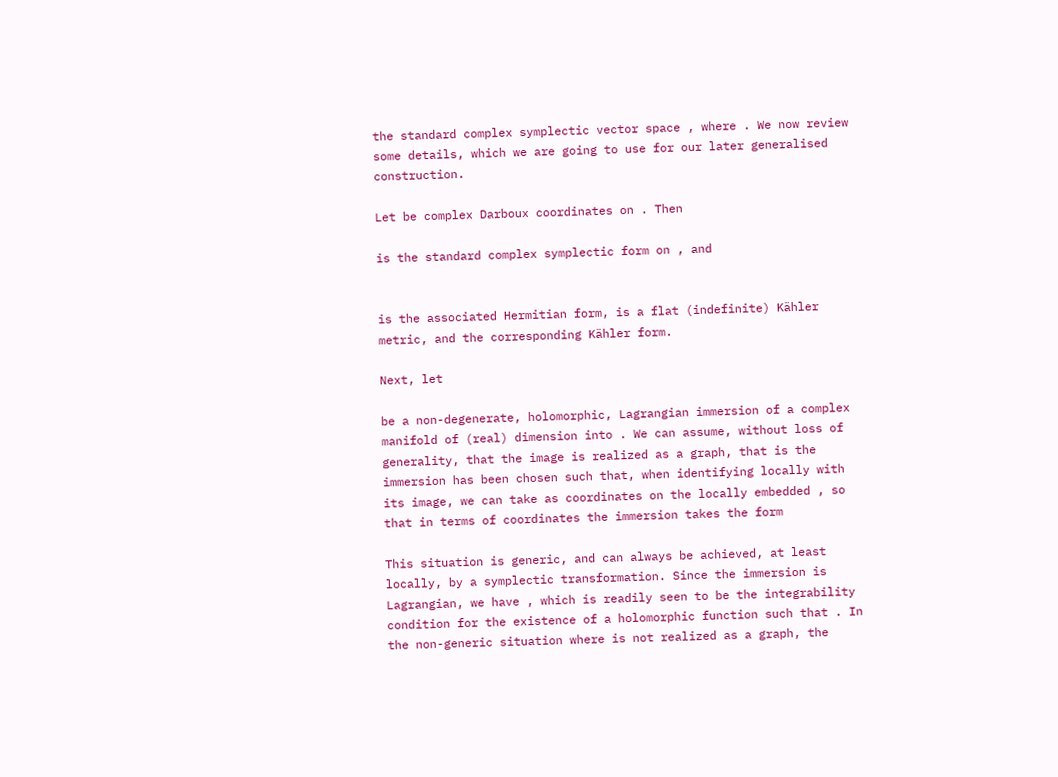the standard complex symplectic vector space , where . We now review some details, which we are going to use for our later generalised construction.

Let be complex Darboux coordinates on . Then

is the standard complex symplectic form on , and


is the associated Hermitian form, is a flat (indefinite) Kähler metric, and the corresponding Kähler form.

Next, let

be a non-degenerate, holomorphic, Lagrangian immersion of a complex manifold of (real) dimension into . We can assume, without loss of generality, that the image is realized as a graph, that is the immersion has been chosen such that, when identifying locally with its image, we can take as coordinates on the locally embedded , so that in terms of coordinates the immersion takes the form

This situation is generic, and can always be achieved, at least locally, by a symplectic transformation. Since the immersion is Lagrangian, we have , which is readily seen to be the integrability condition for the existence of a holomorphic function such that . In the non-generic situation where is not realized as a graph, the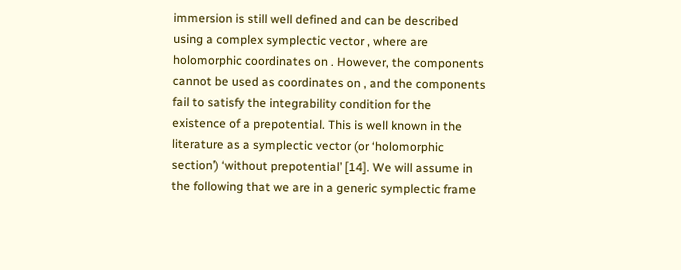immersion is still well defined and can be described using a complex symplectic vector , where are holomorphic coordinates on . However, the components cannot be used as coordinates on , and the components fail to satisfy the integrability condition for the existence of a prepotential. This is well known in the literature as a symplectic vector (or ‘holomorphic section’) ‘without prepotential’ [14]. We will assume in the following that we are in a generic symplectic frame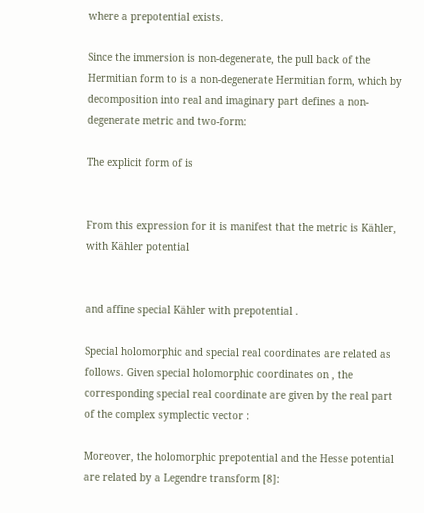where a prepotential exists.

Since the immersion is non-degenerate, the pull back of the Hermitian form to is a non-degenerate Hermitian form, which by decomposition into real and imaginary part defines a non-degenerate metric and two-form:

The explicit form of is


From this expression for it is manifest that the metric is Kähler, with Kähler potential


and affine special Kähler with prepotential .

Special holomorphic and special real coordinates are related as follows. Given special holomorphic coordinates on , the corresponding special real coordinate are given by the real part of the complex symplectic vector :

Moreover, the holomorphic prepotential and the Hesse potential are related by a Legendre transform [8]: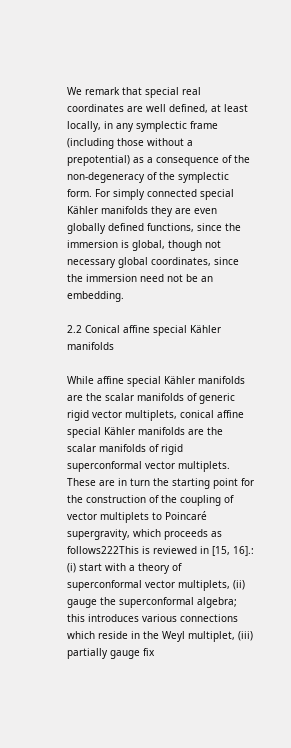We remark that special real coordinates are well defined, at least locally, in any symplectic frame (including those without a prepotential) as a consequence of the non-degeneracy of the symplectic form. For simply connected special Kähler manifolds they are even globally defined functions, since the immersion is global, though not necessary global coordinates, since the immersion need not be an embedding.

2.2 Conical affine special Kähler manifolds

While affine special Kähler manifolds are the scalar manifolds of generic rigid vector multiplets, conical affine special Kähler manifolds are the scalar manifolds of rigid superconformal vector multiplets. These are in turn the starting point for the construction of the coupling of vector multiplets to Poincaré supergravity, which proceeds as follows222This is reviewed in [15, 16].: (i) start with a theory of superconformal vector multiplets, (ii) gauge the superconformal algebra; this introduces various connections which reside in the Weyl multiplet, (iii) partially gauge fix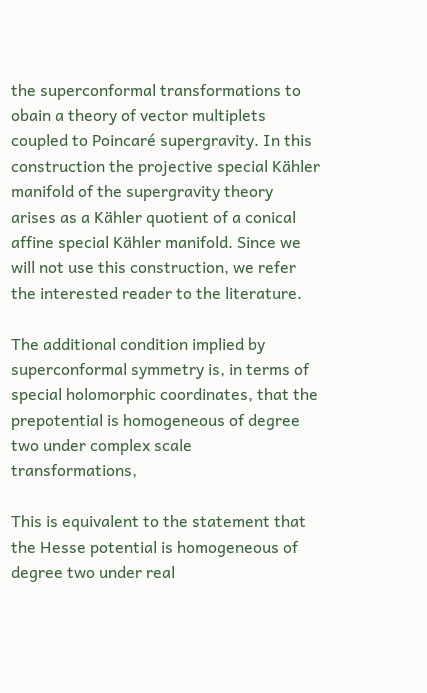the superconformal transformations to obain a theory of vector multiplets coupled to Poincaré supergravity. In this construction the projective special Kähler manifold of the supergravity theory arises as a Kähler quotient of a conical affine special Kähler manifold. Since we will not use this construction, we refer the interested reader to the literature.

The additional condition implied by superconformal symmetry is, in terms of special holomorphic coordinates, that the prepotential is homogeneous of degree two under complex scale transformations,

This is equivalent to the statement that the Hesse potential is homogeneous of degree two under real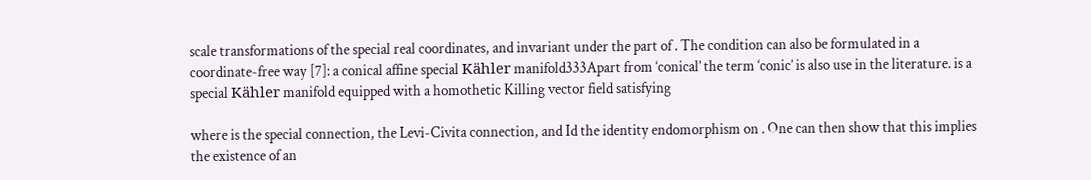scale transformations of the special real coordinates, and invariant under the part of . The condition can also be formulated in a coordinate-free way [7]: a conical affine special Kähler manifold333Apart from ‘conical’ the term ‘conic’ is also use in the literature. is a special Kähler manifold equipped with a homothetic Killing vector field satisfying

where is the special connection, the Levi-Civita connection, and Id the identity endomorphism on . One can then show that this implies the existence of an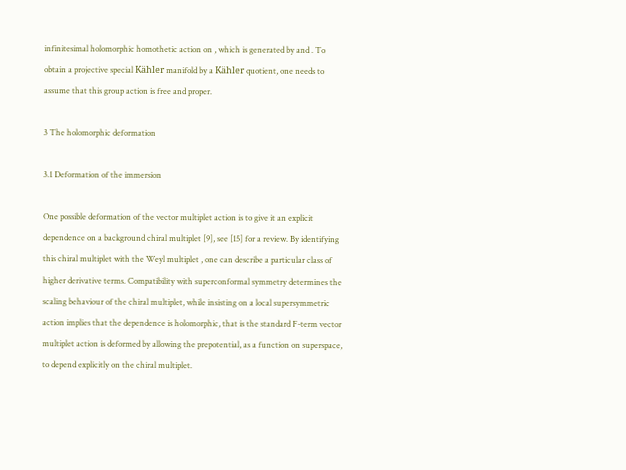infinitesimal holomorphic homothetic action on , which is generated by and . To obtain a projective special Kähler manifold by a Kähler quotient, one needs to assume that this group action is free and proper.

3 The holomorphic deformation

3.1 Deformation of the immersion

One possible deformation of the vector multiplet action is to give it an explicit dependence on a background chiral multiplet [9], see [15] for a review. By identifying this chiral multiplet with the Weyl multiplet , one can describe a particular class of higher derivative terms. Compatibility with superconformal symmetry determines the scaling behaviour of the chiral multiplet, while insisting on a local supersymmetric action implies that the dependence is holomorphic, that is the standard F-term vector multiplet action is deformed by allowing the prepotential, as a function on superspace, to depend explicitly on the chiral multiplet.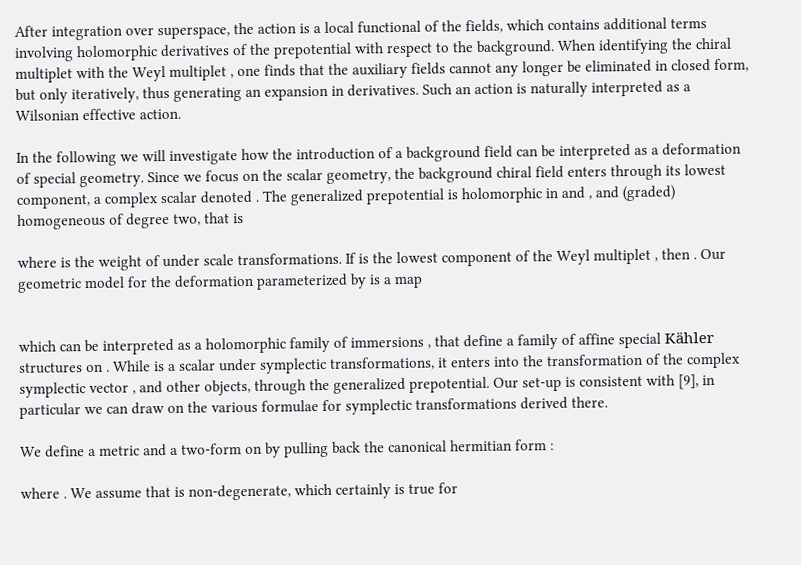After integration over superspace, the action is a local functional of the fields, which contains additional terms involving holomorphic derivatives of the prepotential with respect to the background. When identifying the chiral multiplet with the Weyl multiplet , one finds that the auxiliary fields cannot any longer be eliminated in closed form, but only iteratively, thus generating an expansion in derivatives. Such an action is naturally interpreted as a Wilsonian effective action.

In the following we will investigate how the introduction of a background field can be interpreted as a deformation of special geometry. Since we focus on the scalar geometry, the background chiral field enters through its lowest component, a complex scalar denoted . The generalized prepotential is holomorphic in and , and (graded) homogeneous of degree two, that is

where is the weight of under scale transformations. If is the lowest component of the Weyl multiplet , then . Our geometric model for the deformation parameterized by is a map


which can be interpreted as a holomorphic family of immersions , that define a family of affine special Kähler structures on . While is a scalar under symplectic transformations, it enters into the transformation of the complex symplectic vector , and other objects, through the generalized prepotential. Our set-up is consistent with [9], in particular we can draw on the various formulae for symplectic transformations derived there.

We define a metric and a two-form on by pulling back the canonical hermitian form :

where . We assume that is non-degenerate, which certainly is true for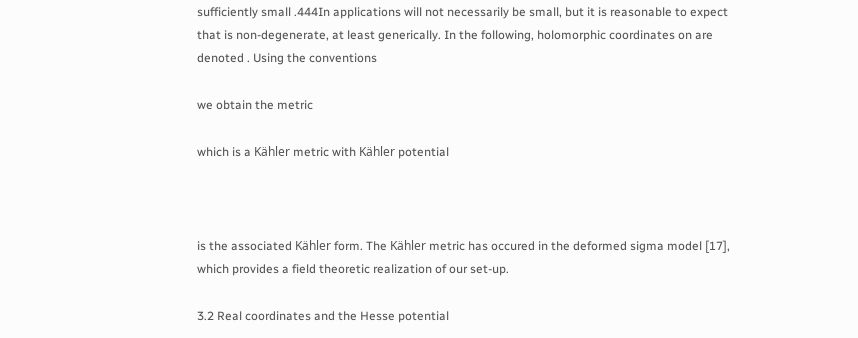sufficiently small .444In applications will not necessarily be small, but it is reasonable to expect that is non-degenerate, at least generically. In the following, holomorphic coordinates on are denoted . Using the conventions

we obtain the metric

which is a Kähler metric with Kähler potential



is the associated Kähler form. The Kähler metric has occured in the deformed sigma model [17], which provides a field theoretic realization of our set-up.

3.2 Real coordinates and the Hesse potential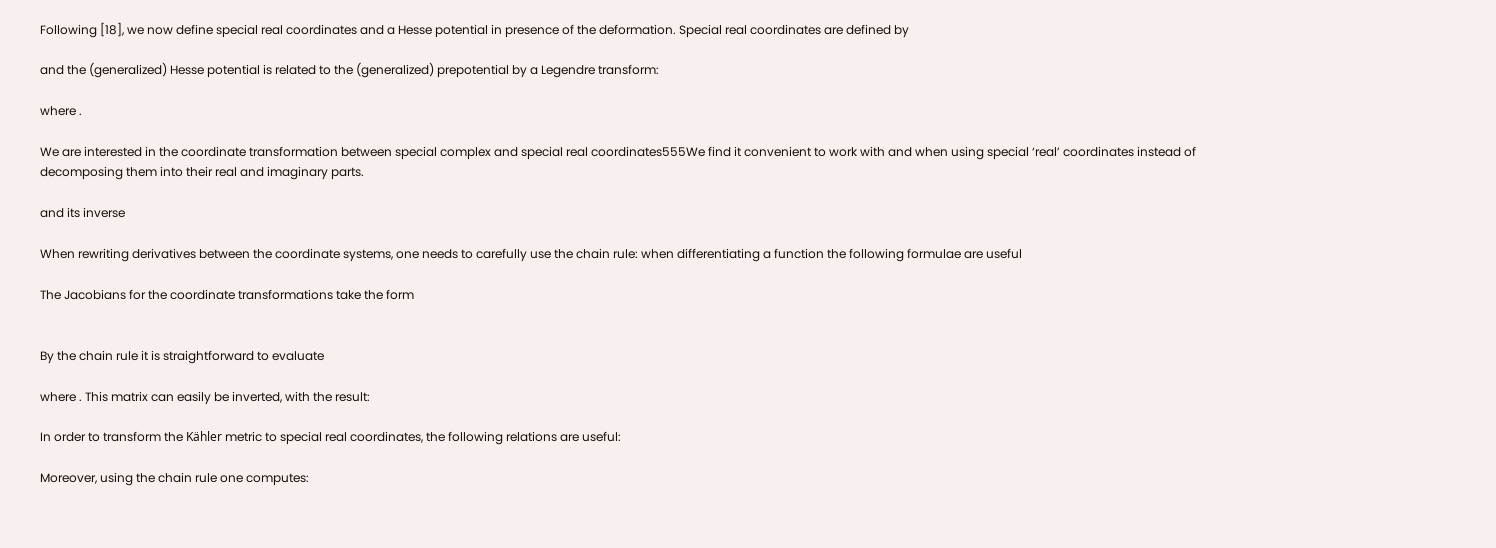Following [18], we now define special real coordinates and a Hesse potential in presence of the deformation. Special real coordinates are defined by

and the (generalized) Hesse potential is related to the (generalized) prepotential by a Legendre transform:

where .

We are interested in the coordinate transformation between special complex and special real coordinates555We find it convenient to work with and when using special ‘real’ coordinates instead of decomposing them into their real and imaginary parts.

and its inverse

When rewriting derivatives between the coordinate systems, one needs to carefully use the chain rule: when differentiating a function the following formulae are useful

The Jacobians for the coordinate transformations take the form


By the chain rule it is straightforward to evaluate

where . This matrix can easily be inverted, with the result:

In order to transform the Kähler metric to special real coordinates, the following relations are useful:

Moreover, using the chain rule one computes: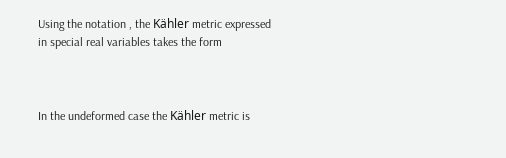Using the notation , the Kähler metric expressed in special real variables takes the form



In the undeformed case the Kähler metric is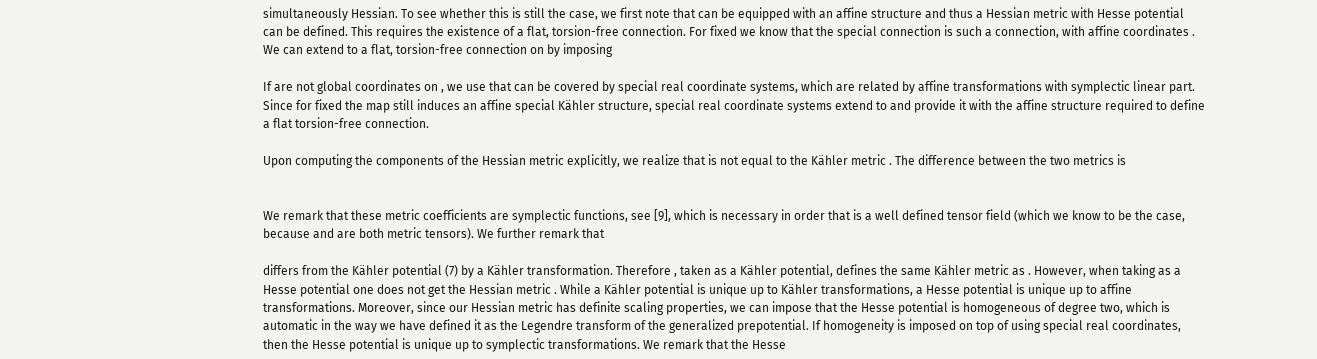simultaneously Hessian. To see whether this is still the case, we first note that can be equipped with an affine structure and thus a Hessian metric with Hesse potential can be defined. This requires the existence of a flat, torsion-free connection. For fixed we know that the special connection is such a connection, with affine coordinates . We can extend to a flat, torsion-free connection on by imposing

If are not global coordinates on , we use that can be covered by special real coordinate systems, which are related by affine transformations with symplectic linear part. Since for fixed the map still induces an affine special Kähler structure, special real coordinate systems extend to and provide it with the affine structure required to define a flat torsion-free connection.

Upon computing the components of the Hessian metric explicitly, we realize that is not equal to the Kähler metric . The difference between the two metrics is


We remark that these metric coefficients are symplectic functions, see [9], which is necessary in order that is a well defined tensor field (which we know to be the case, because and are both metric tensors). We further remark that

differs from the Kähler potential (7) by a Kähler transformation. Therefore , taken as a Kähler potential, defines the same Kähler metric as . However, when taking as a Hesse potential one does not get the Hessian metric . While a Kähler potential is unique up to Kähler transformations, a Hesse potential is unique up to affine transformations. Moreover, since our Hessian metric has definite scaling properties, we can impose that the Hesse potential is homogeneous of degree two, which is automatic in the way we have defined it as the Legendre transform of the generalized prepotential. If homogeneity is imposed on top of using special real coordinates, then the Hesse potential is unique up to symplectic transformations. We remark that the Hesse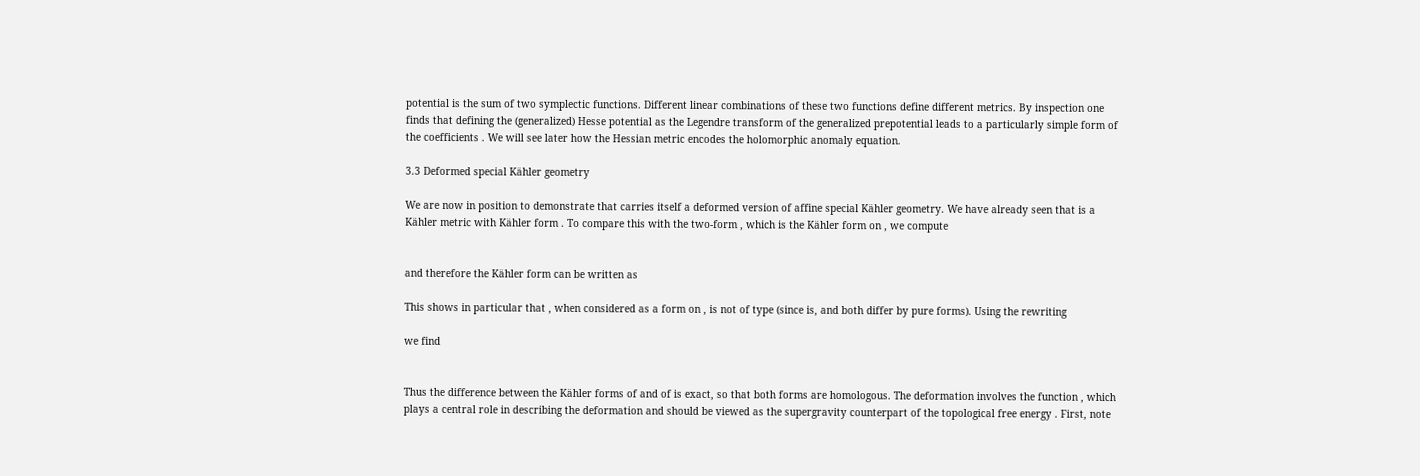potential is the sum of two symplectic functions. Different linear combinations of these two functions define different metrics. By inspection one finds that defining the (generalized) Hesse potential as the Legendre transform of the generalized prepotential leads to a particularly simple form of the coefficients . We will see later how the Hessian metric encodes the holomorphic anomaly equation.

3.3 Deformed special Kähler geometry

We are now in position to demonstrate that carries itself a deformed version of affine special Kähler geometry. We have already seen that is a Kähler metric with Kähler form . To compare this with the two-form , which is the Kähler form on , we compute


and therefore the Kähler form can be written as

This shows in particular that , when considered as a form on , is not of type (since is, and both differ by pure forms). Using the rewriting

we find


Thus the difference between the Kähler forms of and of is exact, so that both forms are homologous. The deformation involves the function , which plays a central role in describing the deformation and should be viewed as the supergravity counterpart of the topological free energy . First, note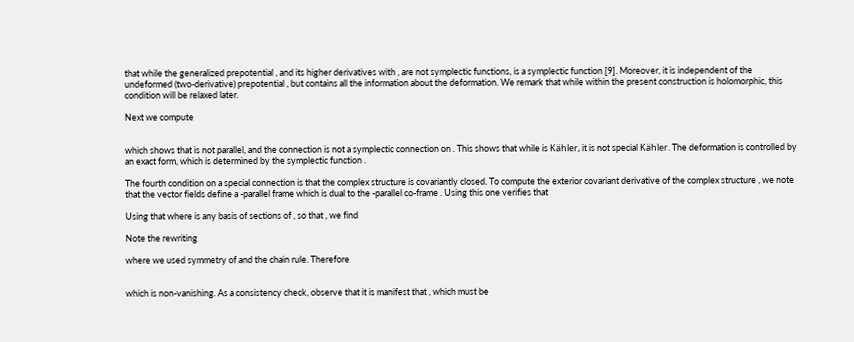that while the generalized prepotential , and its higher derivatives with , are not symplectic functions, is a symplectic function [9]. Moreover, it is independent of the undeformed (two-derivative) prepotential , but contains all the information about the deformation. We remark that while within the present construction is holomorphic, this condition will be relaxed later.

Next we compute


which shows that is not parallel, and the connection is not a symplectic connection on . This shows that while is Kähler, it is not special Kähler. The deformation is controlled by an exact form, which is determined by the symplectic function .

The fourth condition on a special connection is that the complex structure is covariantly closed. To compute the exterior covariant derivative of the complex structure , we note that the vector fields define a -parallel frame which is dual to the -parallel co-frame . Using this one verifies that

Using that where is any basis of sections of , so that , we find

Note the rewriting

where we used symmetry of and the chain rule. Therefore


which is non-vanishing. As a consistency check, observe that it is manifest that , which must be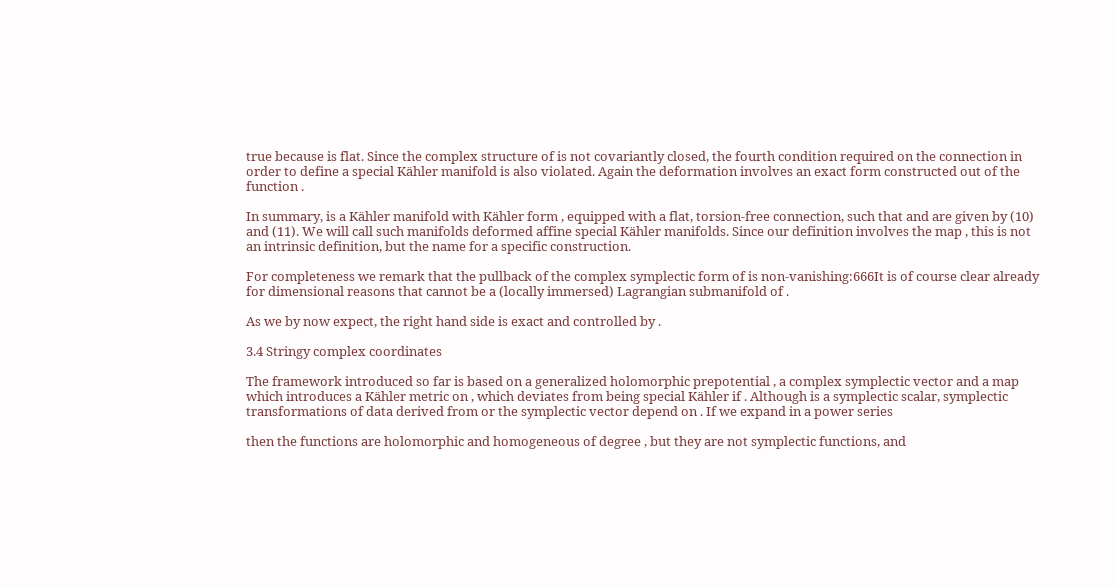true because is flat. Since the complex structure of is not covariantly closed, the fourth condition required on the connection in order to define a special Kähler manifold is also violated. Again the deformation involves an exact form constructed out of the function .

In summary, is a Kähler manifold with Kähler form , equipped with a flat, torsion-free connection, such that and are given by (10) and (11). We will call such manifolds deformed affine special Kähler manifolds. Since our definition involves the map , this is not an intrinsic definition, but the name for a specific construction.

For completeness we remark that the pullback of the complex symplectic form of is non-vanishing:666It is of course clear already for dimensional reasons that cannot be a (locally immersed) Lagrangian submanifold of .

As we by now expect, the right hand side is exact and controlled by .

3.4 Stringy complex coordinates

The framework introduced so far is based on a generalized holomorphic prepotential , a complex symplectic vector and a map which introduces a Kähler metric on , which deviates from being special Kähler if . Although is a symplectic scalar, symplectic transformations of data derived from or the symplectic vector depend on . If we expand in a power series

then the functions are holomorphic and homogeneous of degree , but they are not symplectic functions, and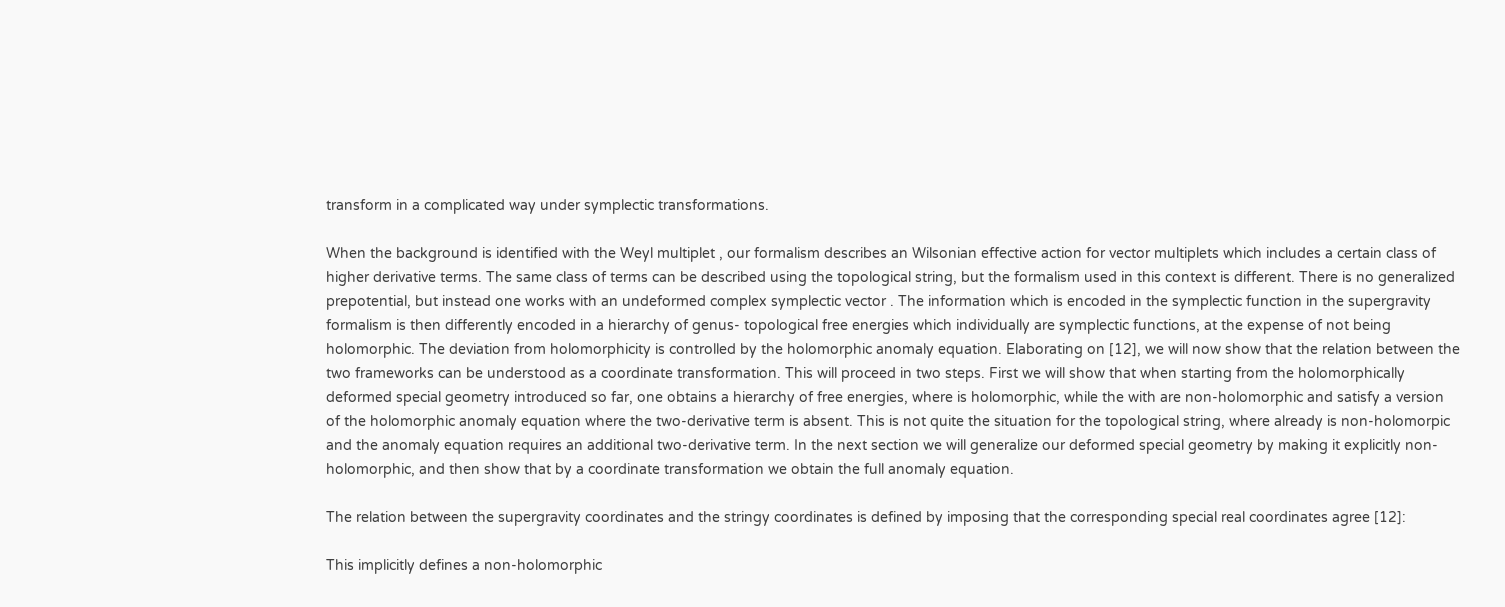transform in a complicated way under symplectic transformations.

When the background is identified with the Weyl multiplet , our formalism describes an Wilsonian effective action for vector multiplets which includes a certain class of higher derivative terms. The same class of terms can be described using the topological string, but the formalism used in this context is different. There is no generalized prepotential, but instead one works with an undeformed complex symplectic vector . The information which is encoded in the symplectic function in the supergravity formalism is then differently encoded in a hierarchy of genus- topological free energies which individually are symplectic functions, at the expense of not being holomorphic. The deviation from holomorphicity is controlled by the holomorphic anomaly equation. Elaborating on [12], we will now show that the relation between the two frameworks can be understood as a coordinate transformation. This will proceed in two steps. First we will show that when starting from the holomorphically deformed special geometry introduced so far, one obtains a hierarchy of free energies, where is holomorphic, while the with are non-holomorphic and satisfy a version of the holomorphic anomaly equation where the two-derivative term is absent. This is not quite the situation for the topological string, where already is non-holomorpic and the anomaly equation requires an additional two-derivative term. In the next section we will generalize our deformed special geometry by making it explicitly non-holomorphic, and then show that by a coordinate transformation we obtain the full anomaly equation.

The relation between the supergravity coordinates and the stringy coordinates is defined by imposing that the corresponding special real coordinates agree [12]:

This implicitly defines a non-holomorphic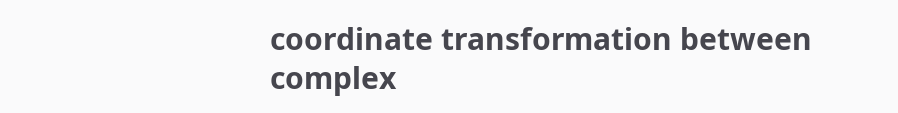coordinate transformation between complex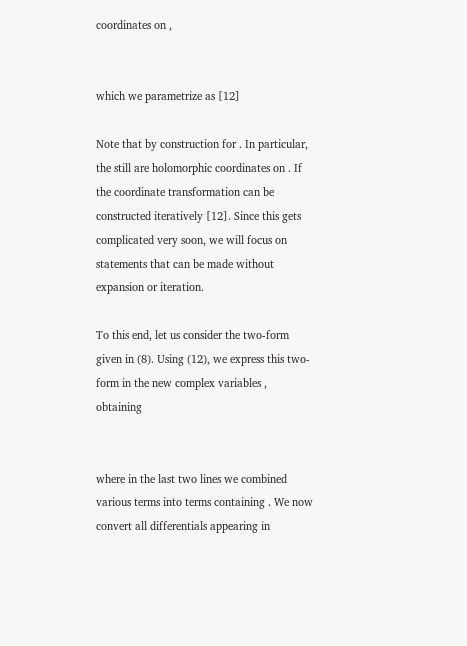coordinates on ,


which we parametrize as [12]

Note that by construction for . In particular, the still are holomorphic coordinates on . If the coordinate transformation can be constructed iteratively [12]. Since this gets complicated very soon, we will focus on statements that can be made without expansion or iteration.

To this end, let us consider the two-form given in (8). Using (12), we express this two-form in the new complex variables , obtaining


where in the last two lines we combined various terms into terms containing . We now convert all differentials appearing in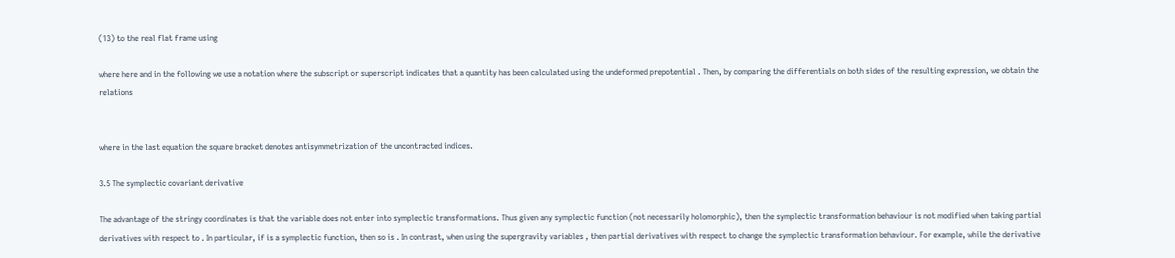(13) to the real flat frame using

where here and in the following we use a notation where the subscript or superscript indicates that a quantity has been calculated using the undeformed prepotential . Then, by comparing the differentials on both sides of the resulting expression, we obtain the relations


where in the last equation the square bracket denotes antisymmetrization of the uncontracted indices.

3.5 The symplectic covariant derivative

The advantage of the stringy coordinates is that the variable does not enter into symplectic transformations. Thus given any symplectic function (not necessarily holomorphic), then the symplectic transformation behaviour is not modified when taking partial derivatives with respect to . In particular, if is a symplectic function, then so is . In contrast, when using the supergravity variables , then partial derivatives with respect to change the symplectic transformation behaviour. For example, while the derivative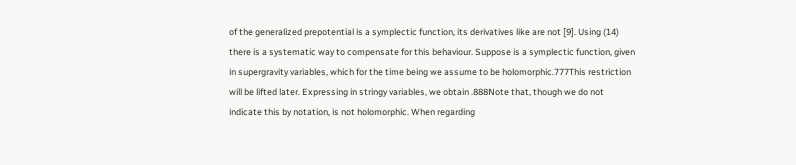of the generalized prepotential is a symplectic function, its derivatives like are not [9]. Using (14) there is a systematic way to compensate for this behaviour. Suppose is a symplectic function, given in supergravity variables, which for the time being we assume to be holomorphic.777This restriction will be lifted later. Expressing in stringy variables, we obtain .888Note that, though we do not indicate this by notation, is not holomorphic. When regarding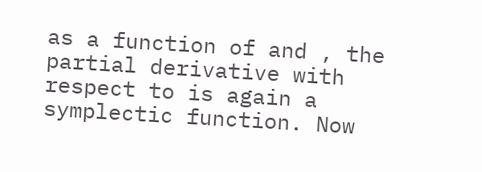as a function of and , the partial derivative with respect to is again a symplectic function. Now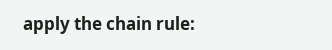apply the chain rule: